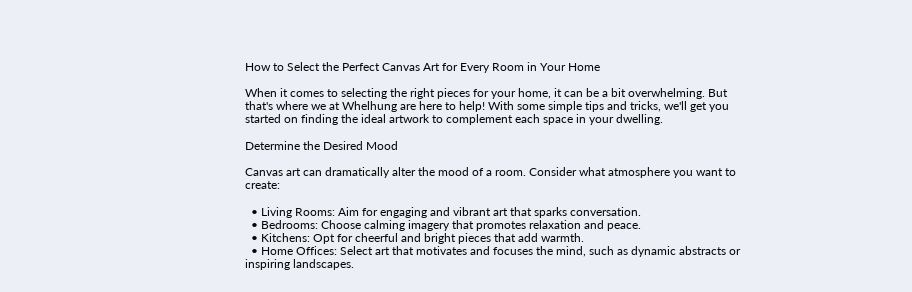How to Select the Perfect Canvas Art for Every Room in Your Home

When it comes to selecting the right pieces for your home, it can be a bit overwhelming. But that's where we at Whelhung are here to help! With some simple tips and tricks, we'll get you started on finding the ideal artwork to complement each space in your dwelling.

Determine the Desired Mood

Canvas art can dramatically alter the mood of a room. Consider what atmosphere you want to create:

  • Living Rooms: Aim for engaging and vibrant art that sparks conversation.
  • Bedrooms: Choose calming imagery that promotes relaxation and peace.
  • Kitchens: Opt for cheerful and bright pieces that add warmth.
  • Home Offices: Select art that motivates and focuses the mind, such as dynamic abstracts or inspiring landscapes.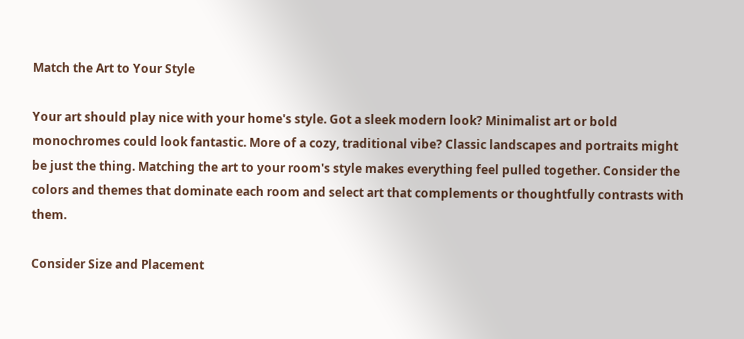Match the Art to Your Style

Your art should play nice with your home's style. Got a sleek modern look? Minimalist art or bold monochromes could look fantastic. More of a cozy, traditional vibe? Classic landscapes and portraits might be just the thing. Matching the art to your room's style makes everything feel pulled together. Consider the colors and themes that dominate each room and select art that complements or thoughtfully contrasts with them.

Consider Size and Placement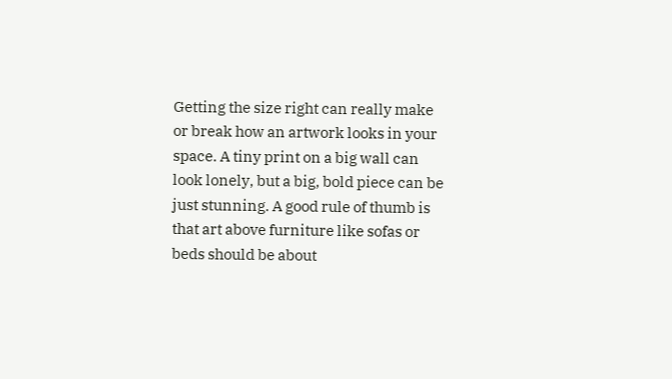Getting the size right can really make or break how an artwork looks in your space. A tiny print on a big wall can look lonely, but a big, bold piece can be just stunning. A good rule of thumb is that art above furniture like sofas or beds should be about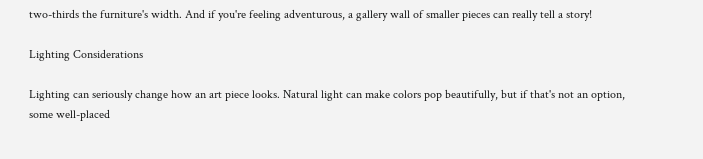two-thirds the furniture's width. And if you're feeling adventurous, a gallery wall of smaller pieces can really tell a story!

Lighting Considerations

Lighting can seriously change how an art piece looks. Natural light can make colors pop beautifully, but if that's not an option, some well-placed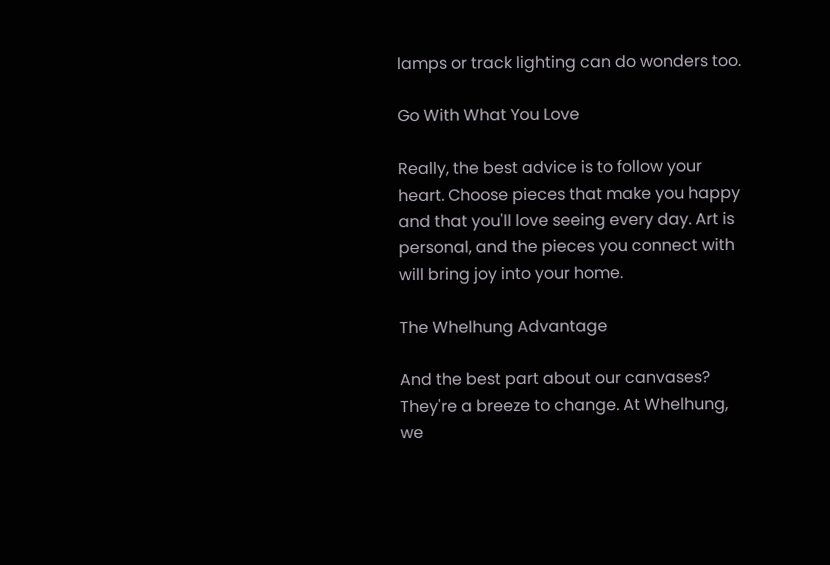lamps or track lighting can do wonders too.

Go With What You Love

Really, the best advice is to follow your heart. Choose pieces that make you happy and that you'll love seeing every day. Art is personal, and the pieces you connect with will bring joy into your home.

The Whelhung Advantage

And the best part about our canvases? They're a breeze to change. At Whelhung, we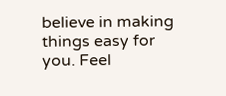believe in making things easy for you. Feel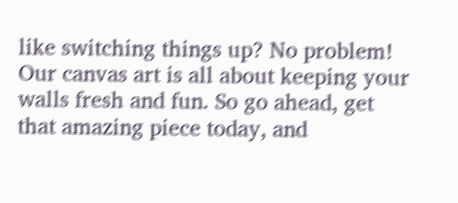like switching things up? No problem! Our canvas art is all about keeping your walls fresh and fun. So go ahead, get that amazing piece today, and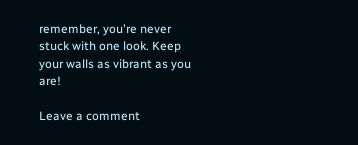remember, you're never stuck with one look. Keep your walls as vibrant as you are!

Leave a comment